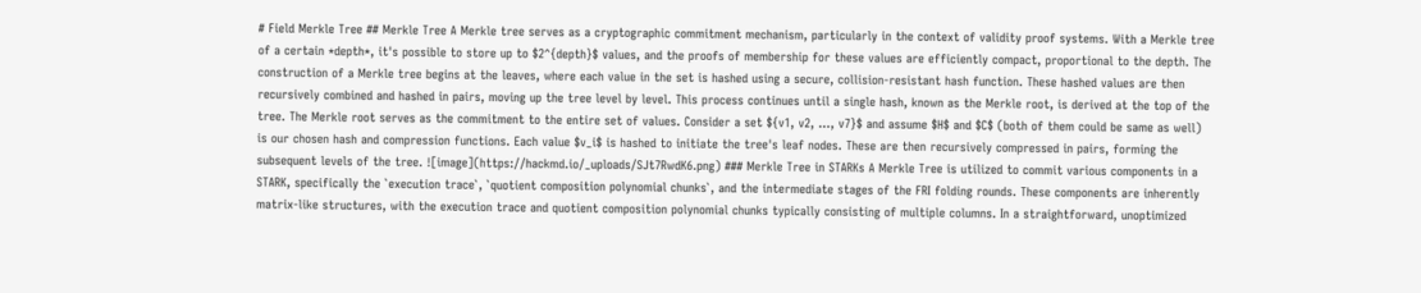# Field Merkle Tree ## Merkle Tree A Merkle tree serves as a cryptographic commitment mechanism, particularly in the context of validity proof systems. With a Merkle tree of a certain *depth*, it's possible to store up to $2^{depth}$ values, and the proofs of membership for these values are efficiently compact, proportional to the depth. The construction of a Merkle tree begins at the leaves, where each value in the set is hashed using a secure, collision-resistant hash function. These hashed values are then recursively combined and hashed in pairs, moving up the tree level by level. This process continues until a single hash, known as the Merkle root, is derived at the top of the tree. The Merkle root serves as the commitment to the entire set of values. Consider a set ${v1, v2, ..., v7}$ and assume $H$ and $C$ (both of them could be same as well) is our chosen hash and compression functions. Each value $v_i$ is hashed to initiate the tree's leaf nodes. These are then recursively compressed in pairs, forming the subsequent levels of the tree. ![image](https://hackmd.io/_uploads/SJt7RwdK6.png) ### Merkle Tree in STARKs A Merkle Tree is utilized to commit various components in a STARK, specifically the `execution trace`, `quotient composition polynomial chunks`, and the intermediate stages of the FRI folding rounds. These components are inherently matrix-like structures, with the execution trace and quotient composition polynomial chunks typically consisting of multiple columns. In a straightforward, unoptimized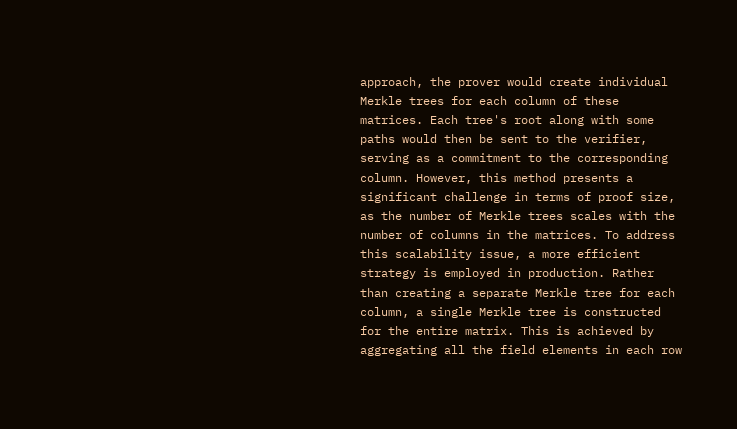approach, the prover would create individual Merkle trees for each column of these matrices. Each tree's root along with some paths would then be sent to the verifier, serving as a commitment to the corresponding column. However, this method presents a significant challenge in terms of proof size, as the number of Merkle trees scales with the number of columns in the matrices. To address this scalability issue, a more efficient strategy is employed in production. Rather than creating a separate Merkle tree for each column, a single Merkle tree is constructed for the entire matrix. This is achieved by aggregating all the field elements in each row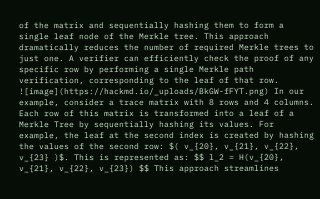of the matrix and sequentially hashing them to form a single leaf node of the Merkle tree. This approach dramatically reduces the number of required Merkle trees to just one. A verifier can efficiently check the proof of any specific row by performing a single Merkle path verification, corresponding to the leaf of that row. ![image](https://hackmd.io/_uploads/BkGW-fFYT.png) In our example, consider a trace matrix with 8 rows and 4 columns. Each row of this matrix is transformed into a leaf of a Merkle Tree by sequentially hashing its values. For example, the leaf at the second index is created by hashing the values of the second row: $( v_{20}, v_{21}, v_{22}, v_{23} )$. This is represented as: $$ l_2 = H(v_{20}, v_{21}, v_{22}, v_{23}) $$ This approach streamlines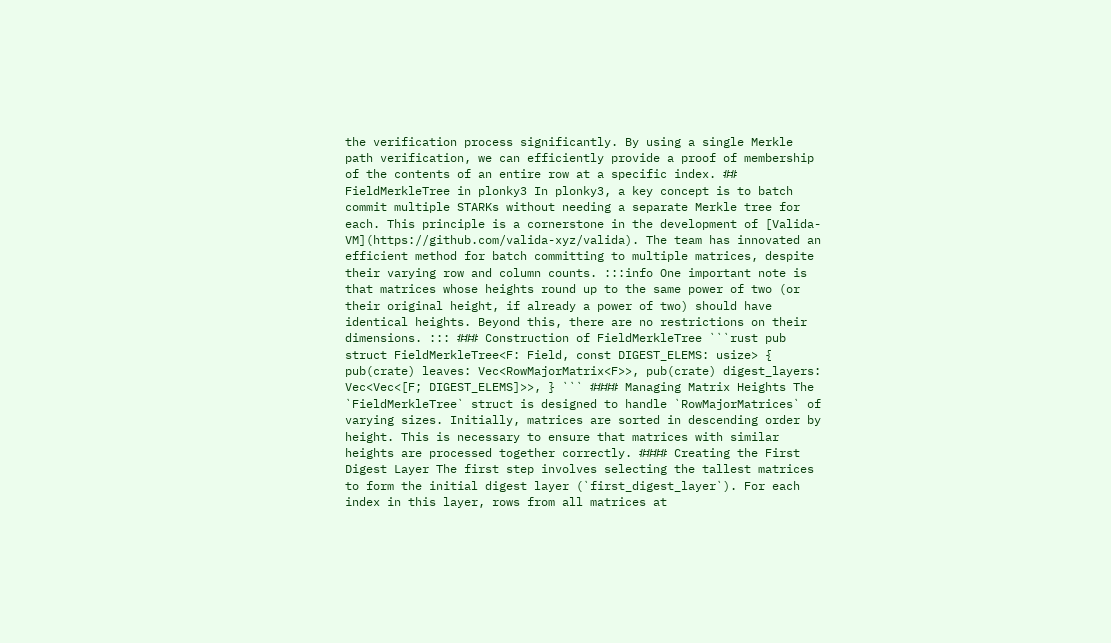the verification process significantly. By using a single Merkle path verification, we can efficiently provide a proof of membership of the contents of an entire row at a specific index. ## FieldMerkleTree in plonky3 In plonky3, a key concept is to batch commit multiple STARKs without needing a separate Merkle tree for each. This principle is a cornerstone in the development of [Valida-VM](https://github.com/valida-xyz/valida). The team has innovated an efficient method for batch committing to multiple matrices, despite their varying row and column counts. :::info One important note is that matrices whose heights round up to the same power of two (or their original height, if already a power of two) should have identical heights. Beyond this, there are no restrictions on their dimensions. ::: ### Construction of FieldMerkleTree ```rust pub struct FieldMerkleTree<F: Field, const DIGEST_ELEMS: usize> { pub(crate) leaves: Vec<RowMajorMatrix<F>>, pub(crate) digest_layers: Vec<Vec<[F; DIGEST_ELEMS]>>, } ``` #### Managing Matrix Heights The `FieldMerkleTree` struct is designed to handle `RowMajorMatrices` of varying sizes. Initially, matrices are sorted in descending order by height. This is necessary to ensure that matrices with similar heights are processed together correctly. #### Creating the First Digest Layer The first step involves selecting the tallest matrices to form the initial digest layer (`first_digest_layer`). For each index in this layer, rows from all matrices at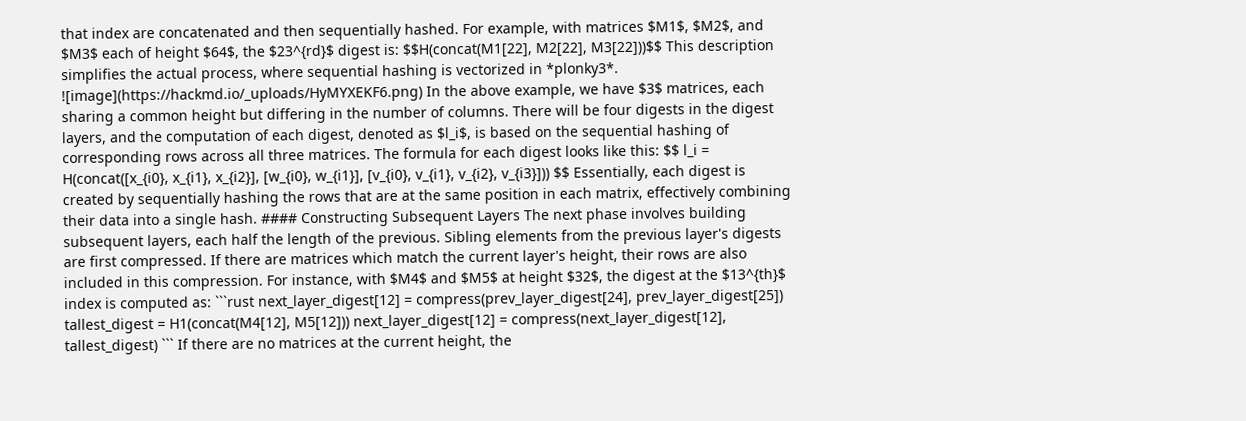that index are concatenated and then sequentially hashed. For example, with matrices $M1$, $M2$, and $M3$ each of height $64$, the $23^{rd}$ digest is: $$H(concat(M1[22], M2[22], M3[22]))$$ This description simplifies the actual process, where sequential hashing is vectorized in *plonky3*. ![image](https://hackmd.io/_uploads/HyMYXEKF6.png) In the above example, we have $3$ matrices, each sharing a common height but differing in the number of columns. There will be four digests in the digest layers, and the computation of each digest, denoted as $l_i$, is based on the sequential hashing of corresponding rows across all three matrices. The formula for each digest looks like this: $$ l_i = H(concat([x_{i0}, x_{i1}, x_{i2}], [w_{i0}, w_{i1}], [v_{i0}, v_{i1}, v_{i2}, v_{i3}])) $$ Essentially, each digest is created by sequentially hashing the rows that are at the same position in each matrix, effectively combining their data into a single hash. #### Constructing Subsequent Layers The next phase involves building subsequent layers, each half the length of the previous. Sibling elements from the previous layer's digests are first compressed. If there are matrices which match the current layer's height, their rows are also included in this compression. For instance, with $M4$ and $M5$ at height $32$, the digest at the $13^{th}$ index is computed as: ```rust next_layer_digest[12] = compress(prev_layer_digest[24], prev_layer_digest[25]) tallest_digest = H1(concat(M4[12], M5[12])) next_layer_digest[12] = compress(next_layer_digest[12], tallest_digest) ``` If there are no matrices at the current height, the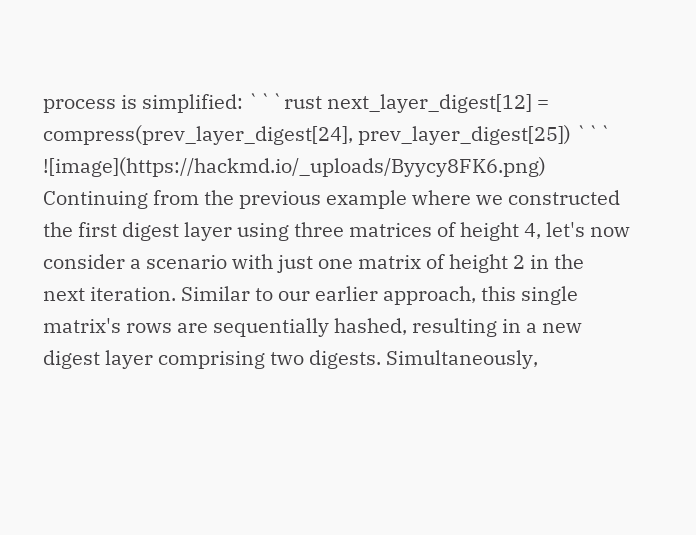process is simplified: ```rust next_layer_digest[12] = compress(prev_layer_digest[24], prev_layer_digest[25]) ``` ![image](https://hackmd.io/_uploads/Byycy8FK6.png) Continuing from the previous example where we constructed the first digest layer using three matrices of height 4, let's now consider a scenario with just one matrix of height 2 in the next iteration. Similar to our earlier approach, this single matrix's rows are sequentially hashed, resulting in a new digest layer comprising two digests. Simultaneously,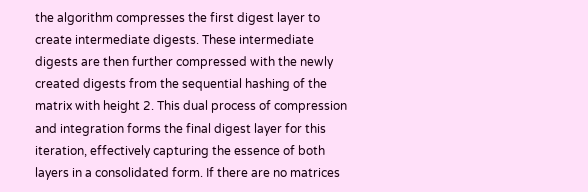the algorithm compresses the first digest layer to create intermediate digests. These intermediate digests are then further compressed with the newly created digests from the sequential hashing of the matrix with height 2. This dual process of compression and integration forms the final digest layer for this iteration, effectively capturing the essence of both layers in a consolidated form. If there are no matrices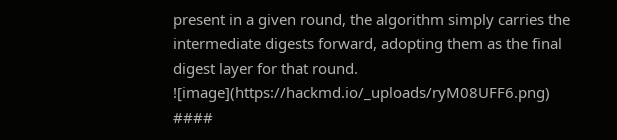present in a given round, the algorithm simply carries the intermediate digests forward, adopting them as the final digest layer for that round. ![image](https://hackmd.io/_uploads/ryM08UFF6.png) ####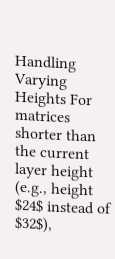Handling Varying Heights For matrices shorter than the current layer height (e.g., height $24$ instead of $32$),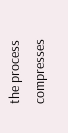the process compresses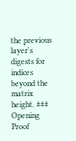the previous layer's digests for indices beyond the matrix height. ### Opening Proof